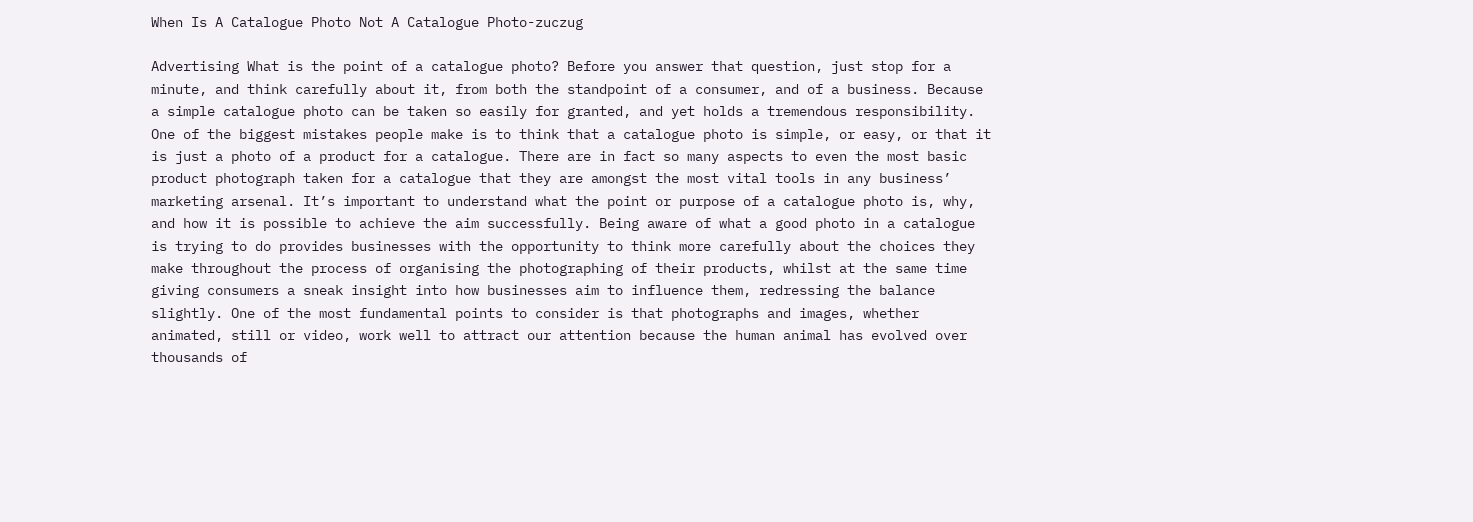When Is A Catalogue Photo Not A Catalogue Photo-zuczug

Advertising What is the point of a catalogue photo? Before you answer that question, just stop for a minute, and think carefully about it, from both the standpoint of a consumer, and of a business. Because a simple catalogue photo can be taken so easily for granted, and yet holds a tremendous responsibility. One of the biggest mistakes people make is to think that a catalogue photo is simple, or easy, or that it is just a photo of a product for a catalogue. There are in fact so many aspects to even the most basic product photograph taken for a catalogue that they are amongst the most vital tools in any business’ marketing arsenal. It’s important to understand what the point or purpose of a catalogue photo is, why, and how it is possible to achieve the aim successfully. Being aware of what a good photo in a catalogue is trying to do provides businesses with the opportunity to think more carefully about the choices they make throughout the process of organising the photographing of their products, whilst at the same time giving consumers a sneak insight into how businesses aim to influence them, redressing the balance slightly. One of the most fundamental points to consider is that photographs and images, whether animated, still or video, work well to attract our attention because the human animal has evolved over thousands of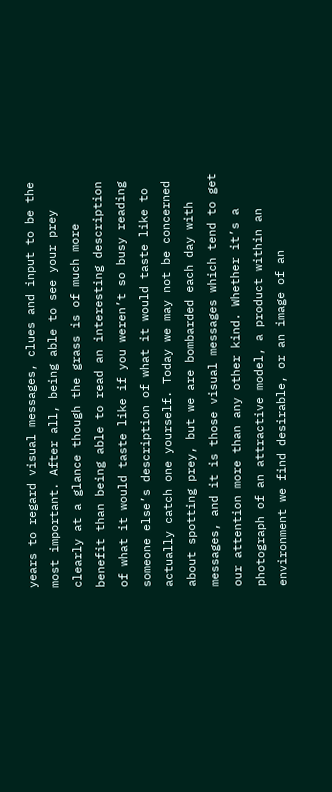years to regard visual messages, clues and input to be the most important. After all, being able to see your prey clearly at a glance though the grass is of much more benefit than being able to read an interesting description of what it would taste like if you weren’t so busy reading someone else’s description of what it would taste like to actually catch one yourself. Today we may not be concerned about spotting prey, but we are bombarded each day with messages, and it is those visual messages which tend to get our attention more than any other kind. Whether it’s a photograph of an attractive model, a product within an environment we find desirable, or an image of an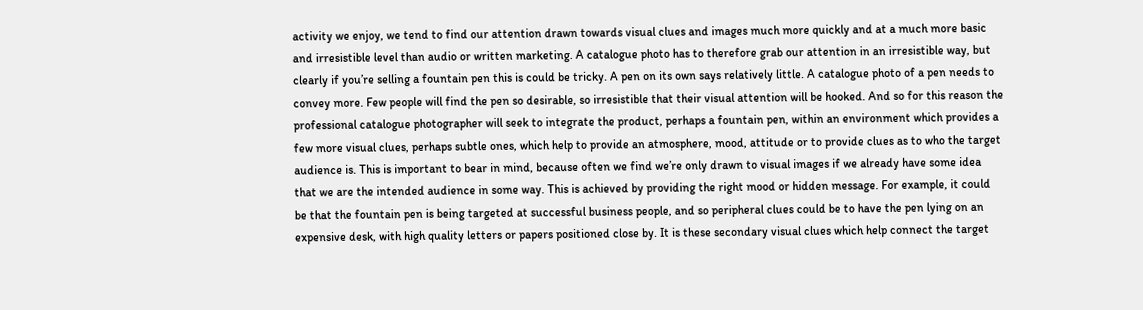activity we enjoy, we tend to find our attention drawn towards visual clues and images much more quickly and at a much more basic and irresistible level than audio or written marketing. A catalogue photo has to therefore grab our attention in an irresistible way, but clearly if you’re selling a fountain pen this is could be tricky. A pen on its own says relatively little. A catalogue photo of a pen needs to convey more. Few people will find the pen so desirable, so irresistible that their visual attention will be hooked. And so for this reason the professional catalogue photographer will seek to integrate the product, perhaps a fountain pen, within an environment which provides a few more visual clues, perhaps subtle ones, which help to provide an atmosphere, mood, attitude or to provide clues as to who the target audience is. This is important to bear in mind, because often we find we’re only drawn to visual images if we already have some idea that we are the intended audience in some way. This is achieved by providing the right mood or hidden message. For example, it could be that the fountain pen is being targeted at successful business people, and so peripheral clues could be to have the pen lying on an expensive desk, with high quality letters or papers positioned close by. It is these secondary visual clues which help connect the target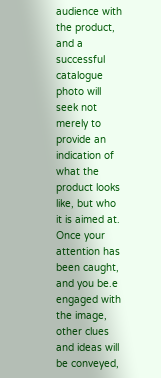audience with the product, and a successful catalogue photo will seek not merely to provide an indication of what the product looks like, but who it is aimed at. Once your attention has been caught, and you be.e engaged with the image, other clues and ideas will be conveyed,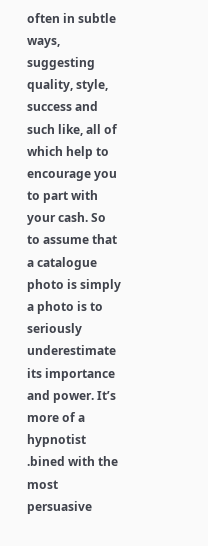often in subtle ways, suggesting quality, style, success and such like, all of which help to encourage you to part with your cash. So to assume that a catalogue photo is simply a photo is to seriously underestimate its importance and power. It’s more of a hypnotist .bined with the most persuasive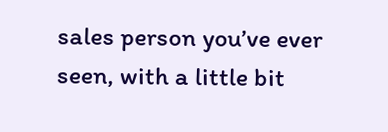sales person you’ve ever seen, with a little bit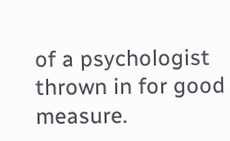of a psychologist thrown in for good measure.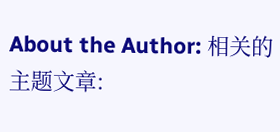About the Author: 相关的主题文章: